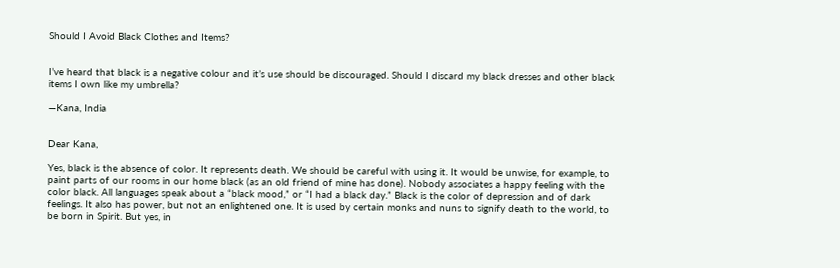Should I Avoid Black Clothes and Items?


I’ve heard that black is a negative colour and it’s use should be discouraged. Should I discard my black dresses and other black items I own like my umbrella?

—Kana, India


Dear Kana,

Yes, black is the absence of color. It represents death. We should be careful with using it. It would be unwise, for example, to paint parts of our rooms in our home black (as an old friend of mine has done). Nobody associates a happy feeling with the color black. All languages speak about a “black mood,” or “I had a black day.” Black is the color of depression and of dark feelings. It also has power, but not an enlightened one. It is used by certain monks and nuns to signify death to the world, to be born in Spirit. But yes, in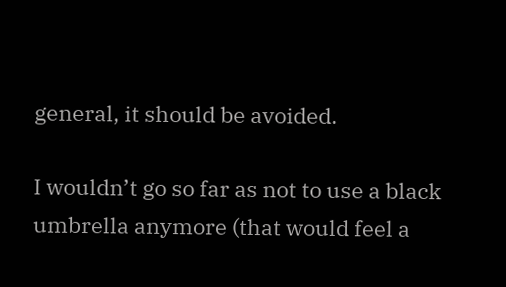general, it should be avoided.

I wouldn’t go so far as not to use a black umbrella anymore (that would feel a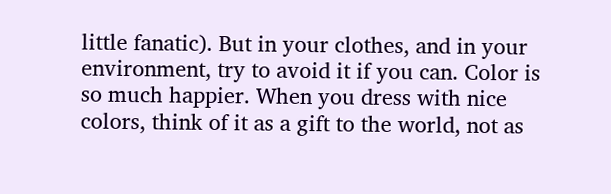little fanatic). But in your clothes, and in your environment, try to avoid it if you can. Color is so much happier. When you dress with nice colors, think of it as a gift to the world, not as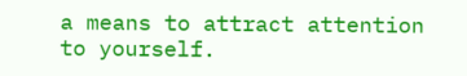a means to attract attention to yourself.